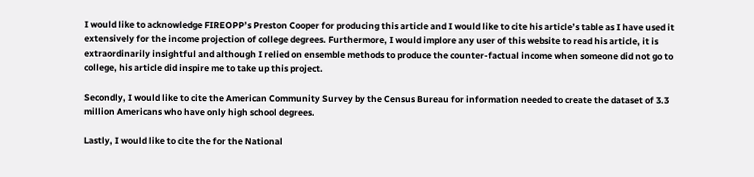I would like to acknowledge FIREOPP’s Preston Cooper for producing this article and I would like to cite his article’s table as I have used it extensively for the income projection of college degrees. Furthermore, I would implore any user of this website to read his article, it is extraordinarily insightful and although I relied on ensemble methods to produce the counter-factual income when someone did not go to college, his article did inspire me to take up this project.

Secondly, I would like to cite the American Community Survey by the Census Bureau for information needed to create the dataset of 3.3 million Americans who have only high school degrees.

Lastly, I would like to cite the for the National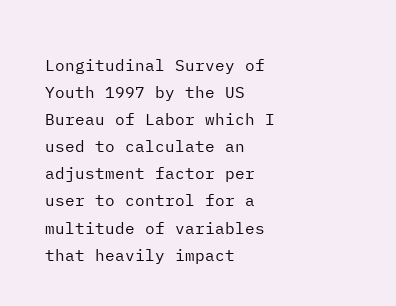Longitudinal Survey of Youth 1997 by the US Bureau of Labor which I used to calculate an adjustment factor per user to control for a multitude of variables that heavily impact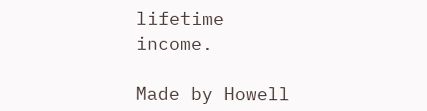lifetime income.

Made by Howell